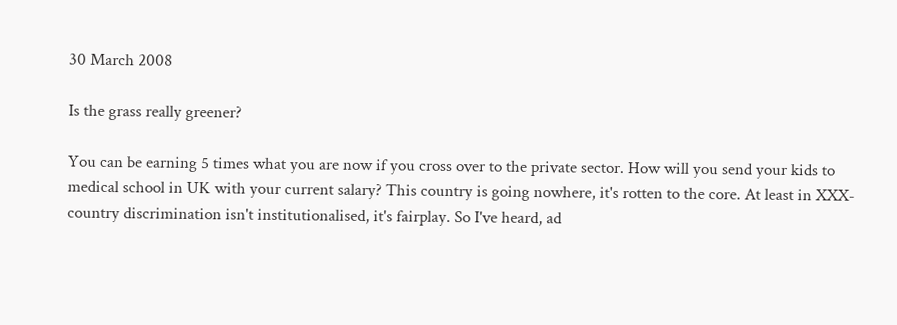30 March 2008

Is the grass really greener?

You can be earning 5 times what you are now if you cross over to the private sector. How will you send your kids to medical school in UK with your current salary? This country is going nowhere, it's rotten to the core. At least in XXX-country discrimination isn't institutionalised, it's fairplay. So I've heard, ad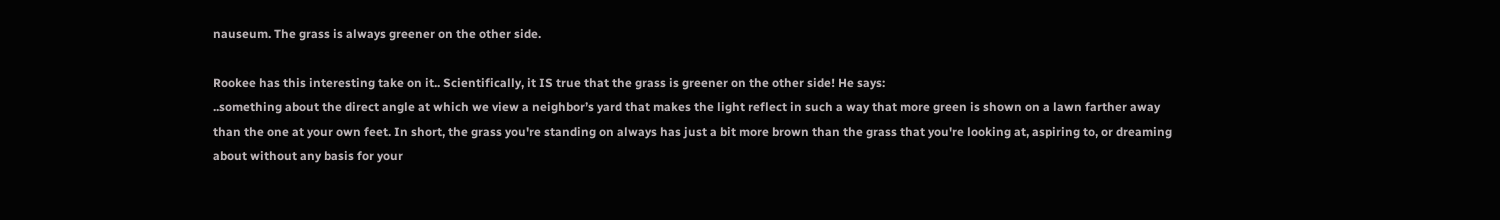nauseum. The grass is always greener on the other side.

Rookee has this interesting take on it.. Scientifically, it IS true that the grass is greener on the other side! He says:
..something about the direct angle at which we view a neighbor’s yard that makes the light reflect in such a way that more green is shown on a lawn farther away than the one at your own feet. In short, the grass you're standing on always has just a bit more brown than the grass that you're looking at, aspiring to, or dreaming about without any basis for your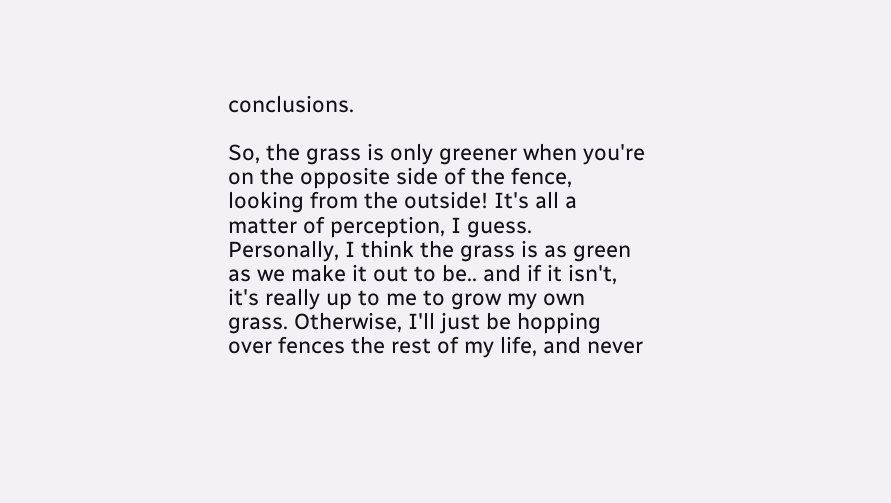conclusions.

So, the grass is only greener when you're on the opposite side of the fence, looking from the outside! It's all a matter of perception, I guess. Personally, I think the grass is as green as we make it out to be.. and if it isn't, it's really up to me to grow my own grass. Otherwise, I'll just be hopping over fences the rest of my life, and never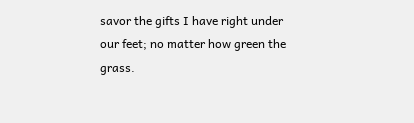savor the gifts I have right under our feet; no matter how green the grass.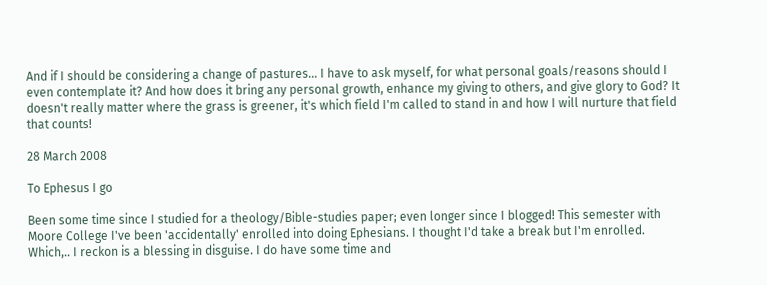And if I should be considering a change of pastures... I have to ask myself, for what personal goals/reasons should I even contemplate it? And how does it bring any personal growth, enhance my giving to others, and give glory to God? It doesn't really matter where the grass is greener, it's which field I'm called to stand in and how I will nurture that field that counts!

28 March 2008

To Ephesus I go

Been some time since I studied for a theology/Bible-studies paper; even longer since I blogged! This semester with Moore College I've been 'accidentally' enrolled into doing Ephesians. I thought I'd take a break but I'm enrolled. Which,.. I reckon is a blessing in disguise. I do have some time and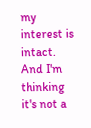my interest is intact. And I'm thinking it's not a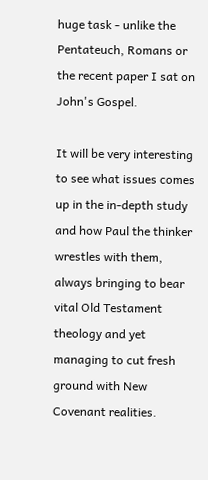huge task - unlike the Pentateuch, Romans or the recent paper I sat on John's Gospel.

It will be very interesting to see what issues comes up in the in-depth study and how Paul the thinker wrestles with them, always bringing to bear vital Old Testament theology and yet managing to cut fresh ground with New Covenant realities.